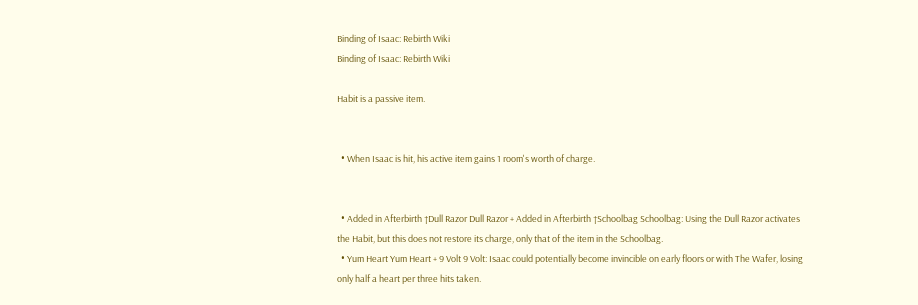Binding of Isaac: Rebirth Wiki
Binding of Isaac: Rebirth Wiki

Habit is a passive item.


  • When Isaac is hit, his active item gains 1 room's worth of charge.


  • Added in Afterbirth †Dull Razor Dull Razor + Added in Afterbirth †Schoolbag Schoolbag: Using the Dull Razor activates the Habit, but this does not restore its charge, only that of the item in the Schoolbag.
  • Yum Heart Yum Heart + 9 Volt 9 Volt: Isaac could potentially become invincible on early floors or with The Wafer, losing only half a heart per three hits taken.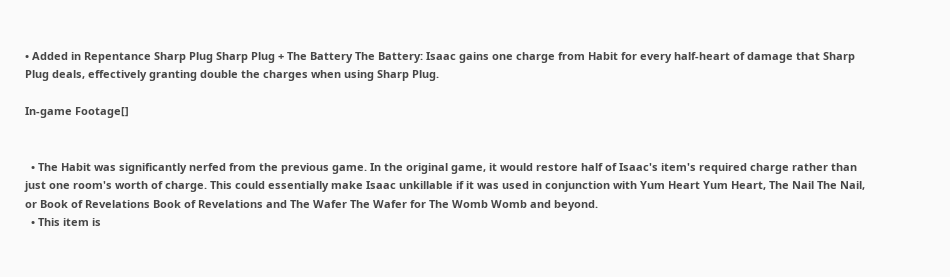• Added in Repentance Sharp Plug Sharp Plug + The Battery The Battery: Isaac gains one charge from Habit for every half-heart of damage that Sharp Plug deals, effectively granting double the charges when using Sharp Plug.

In-game Footage[]


  • The Habit was significantly nerfed from the previous game. In the original game, it would restore half of Isaac's item's required charge rather than just one room's worth of charge. This could essentially make Isaac unkillable if it was used in conjunction with Yum Heart Yum Heart, The Nail The Nail, or Book of Revelations Book of Revelations and The Wafer The Wafer for The Womb Womb and beyond.
  • This item is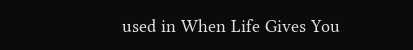used in When Life Gives You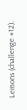Lemons (challenge #12).